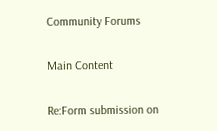Community Forums

Main Content

Re:Form submission on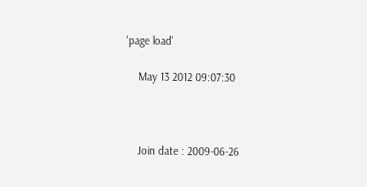'page load'

    May 13 2012 09:07:30



    Join date : 2009-06-26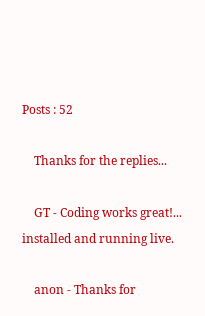Posts : 52

    Thanks for the replies...

    GT - Coding works great!... installed and running live.

    anon - Thanks for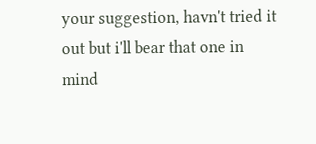your suggestion, havn't tried it out but i'll bear that one in mind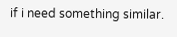if i need something similar.